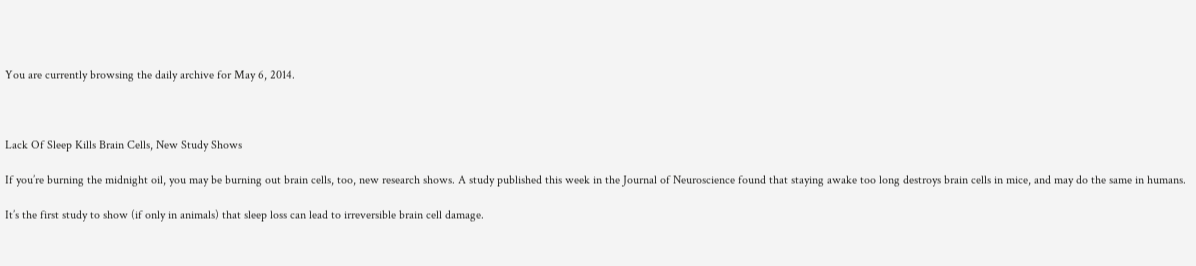You are currently browsing the daily archive for May 6, 2014.



Lack Of Sleep Kills Brain Cells, New Study Shows

If you’re burning the midnight oil, you may be burning out brain cells, too, new research shows. A study published this week in the Journal of Neuroscience found that staying awake too long destroys brain cells in mice, and may do the same in humans.

It’s the first study to show (if only in animals) that sleep loss can lead to irreversible brain cell damage.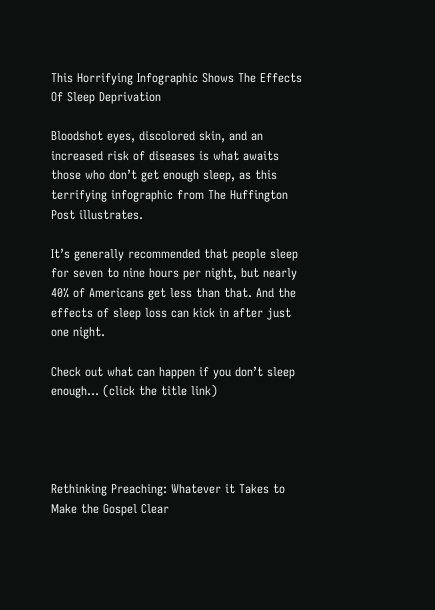This Horrifying Infographic Shows The Effects Of Sleep Deprivation

Bloodshot eyes, discolored skin, and an increased risk of diseases is what awaits those who don’t get enough sleep, as this terrifying infographic from The Huffington Post illustrates.

It’s generally recommended that people sleep for seven to nine hours per night, but nearly 40% of Americans get less than that. And the effects of sleep loss can kick in after just one night.

Check out what can happen if you don’t sleep enough… (click the title link)




Rethinking Preaching: Whatever it Takes to Make the Gospel Clear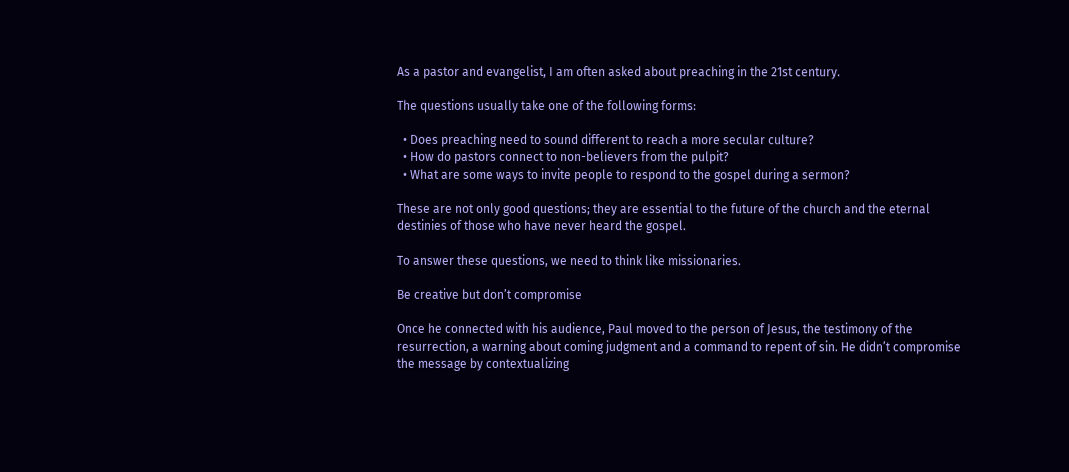As a pastor and evangelist, I am often asked about preaching in the 21st century.

The questions usually take one of the following forms:

  • Does preaching need to sound different to reach a more secular culture?
  • How do pastors connect to non-believers from the pulpit?
  • What are some ways to invite people to respond to the gospel during a sermon?

These are not only good questions; they are essential to the future of the church and the eternal destinies of those who have never heard the gospel.

To answer these questions, we need to think like missionaries.

Be creative but don’t compromise

Once he connected with his audience, Paul moved to the person of Jesus, the testimony of the resurrection, a warning about coming judgment and a command to repent of sin. He didn’t compromise the message by contextualizing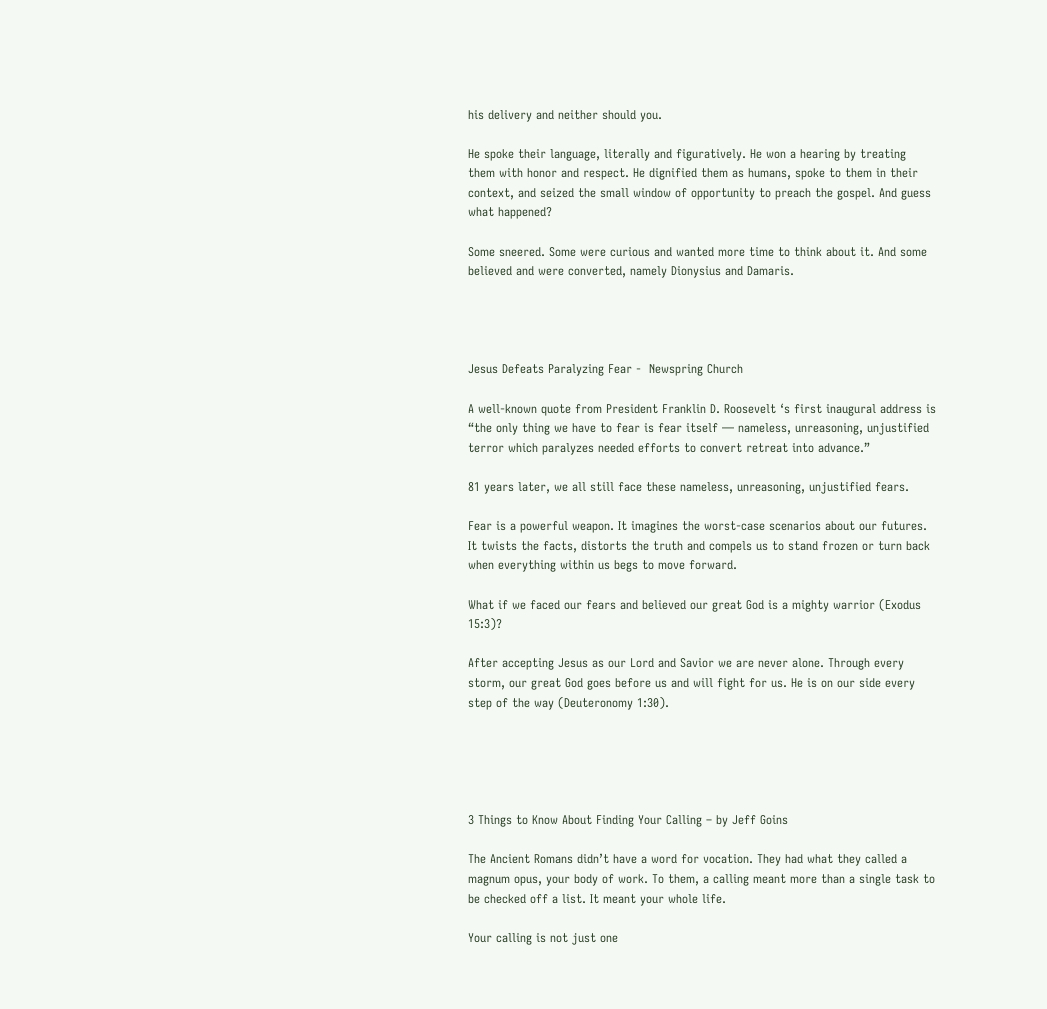his delivery and neither should you.

He spoke their language, literally and figuratively. He won a hearing by treating them with honor and respect. He dignified them as humans, spoke to them in their context, and seized the small window of opportunity to preach the gospel. And guess what happened?

Some sneered. Some were curious and wanted more time to think about it. And some believed and were converted, namely Dionysius and Damaris.




Jesus Defeats Paralyzing Fear -  Newspring Church

A well-known quote from President Franklin D. Roosevelt ‘s first inaugural address is “the only thing we have to fear is fear itself — nameless, unreasoning, unjustified terror which paralyzes needed efforts to convert retreat into advance.”

81 years later, we all still face these nameless, unreasoning, unjustified fears.

Fear is a powerful weapon. It imagines the worst-case scenarios about our futures. It twists the facts, distorts the truth and compels us to stand frozen or turn back when everything within us begs to move forward.

What if we faced our fears and believed our great God is a mighty warrior (Exodus 15:3)?

After accepting Jesus as our Lord and Savior we are never alone. Through every storm, our great God goes before us and will fight for us. He is on our side every step of the way (Deuteronomy 1:30).





3 Things to Know About Finding Your Calling – by Jeff Goins

The Ancient Romans didn’t have a word for vocation. They had what they called a magnum opus, your body of work. To them, a calling meant more than a single task to be checked off a list. It meant your whole life.

Your calling is not just one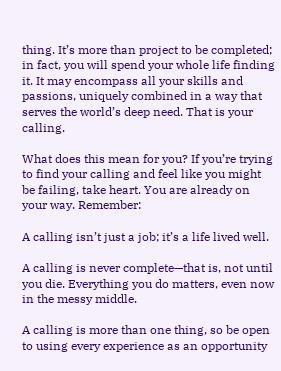thing. It’s more than project to be completed; in fact, you will spend your whole life finding it. It may encompass all your skills and passions, uniquely combined in a way that serves the world’s deep need. That is your calling.

What does this mean for you? If you’re trying to find your calling and feel like you might be failing, take heart. You are already on your way. Remember:

A calling isn’t just a job; it’s a life lived well.

A calling is never complete—that is, not until you die. Everything you do matters, even now in the messy middle.

A calling is more than one thing, so be open to using every experience as an opportunity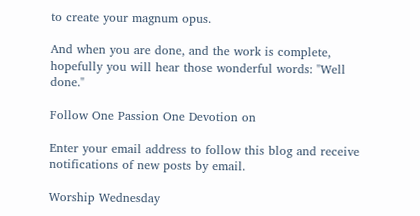to create your magnum opus.

And when you are done, and the work is complete, hopefully you will hear those wonderful words: "Well done."

Follow One Passion One Devotion on

Enter your email address to follow this blog and receive notifications of new posts by email.

Worship Wednesday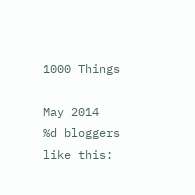1000 Things

May 2014
%d bloggers like this: